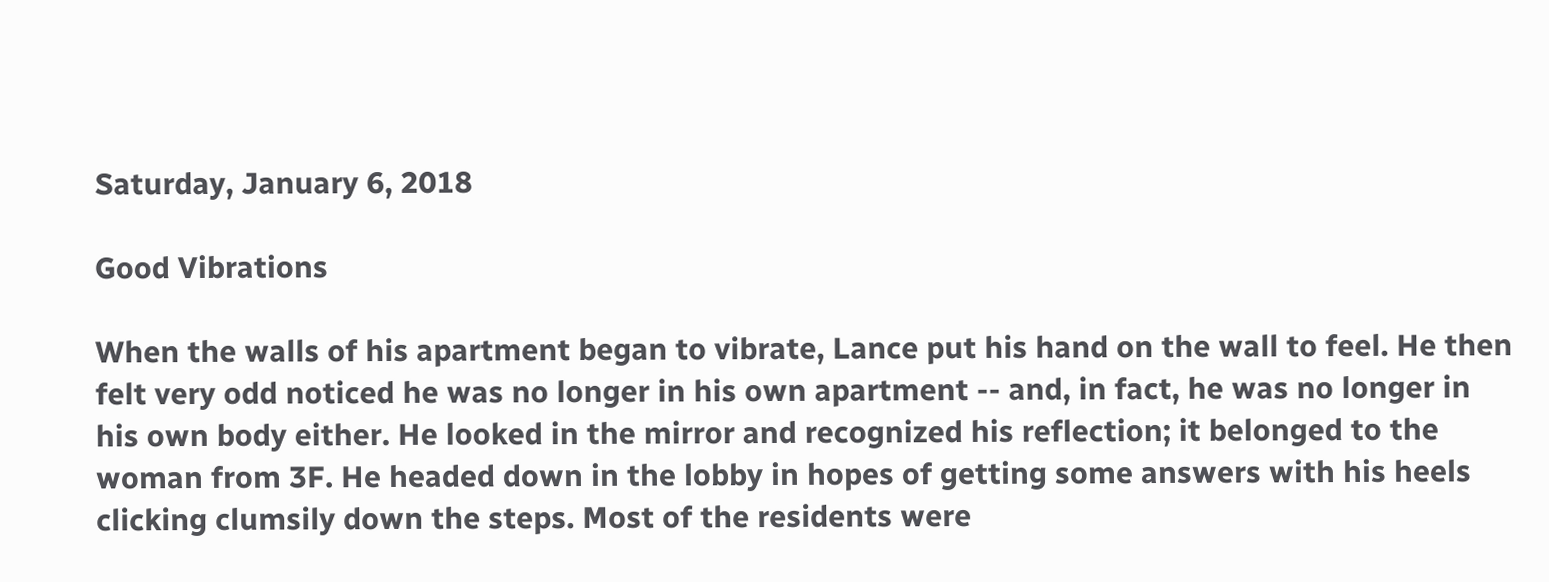Saturday, January 6, 2018

Good Vibrations

When the walls of his apartment began to vibrate, Lance put his hand on the wall to feel. He then felt very odd noticed he was no longer in his own apartment -- and, in fact, he was no longer in his own body either. He looked in the mirror and recognized his reflection; it belonged to the woman from 3F. He headed down in the lobby in hopes of getting some answers with his heels clicking clumsily down the steps. Most of the residents were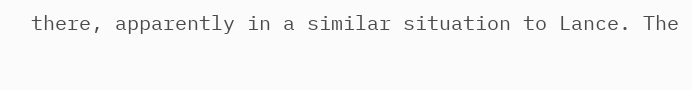there, apparently in a similar situation to Lance. The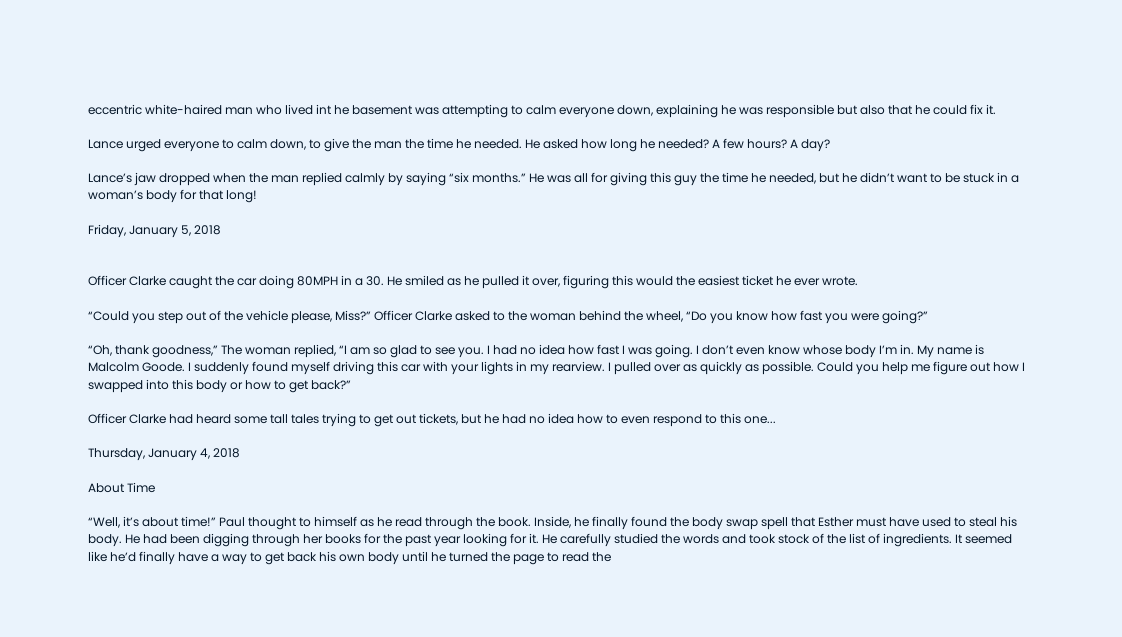eccentric white-haired man who lived int he basement was attempting to calm everyone down, explaining he was responsible but also that he could fix it.

Lance urged everyone to calm down, to give the man the time he needed. He asked how long he needed? A few hours? A day?

Lance’s jaw dropped when the man replied calmly by saying “six months.” He was all for giving this guy the time he needed, but he didn’t want to be stuck in a woman’s body for that long!

Friday, January 5, 2018


Officer Clarke caught the car doing 80MPH in a 30. He smiled as he pulled it over, figuring this would the easiest ticket he ever wrote.

“Could you step out of the vehicle please, Miss?” Officer Clarke asked to the woman behind the wheel, “Do you know how fast you were going?”

“Oh, thank goodness,” The woman replied, “I am so glad to see you. I had no idea how fast I was going. I don’t even know whose body I’m in. My name is Malcolm Goode. I suddenly found myself driving this car with your lights in my rearview. I pulled over as quickly as possible. Could you help me figure out how I swapped into this body or how to get back?”

Officer Clarke had heard some tall tales trying to get out tickets, but he had no idea how to even respond to this one...

Thursday, January 4, 2018

About Time

“Well, it’s about time!” Paul thought to himself as he read through the book. Inside, he finally found the body swap spell that Esther must have used to steal his body. He had been digging through her books for the past year looking for it. He carefully studied the words and took stock of the list of ingredients. It seemed like he’d finally have a way to get back his own body until he turned the page to read the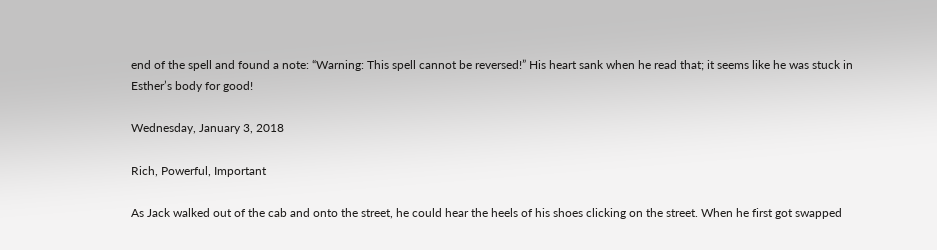end of the spell and found a note: “Warning: This spell cannot be reversed!” His heart sank when he read that; it seems like he was stuck in Esther’s body for good!

Wednesday, January 3, 2018

Rich, Powerful, Important

As Jack walked out of the cab and onto the street, he could hear the heels of his shoes clicking on the street. When he first got swapped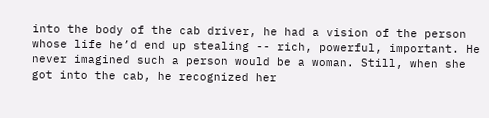into the body of the cab driver, he had a vision of the person whose life he’d end up stealing -- rich, powerful, important. He never imagined such a person would be a woman. Still, when she got into the cab, he recognized her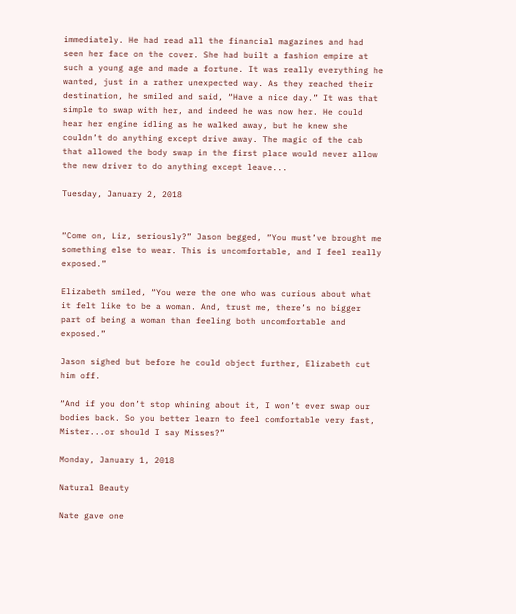immediately. He had read all the financial magazines and had seen her face on the cover. She had built a fashion empire at such a young age and made a fortune. It was really everything he wanted, just in a rather unexpected way. As they reached their destination, he smiled and said, “Have a nice day.” It was that simple to swap with her, and indeed he was now her. He could hear her engine idling as he walked away, but he knew she couldn’t do anything except drive away. The magic of the cab that allowed the body swap in the first place would never allow the new driver to do anything except leave...

Tuesday, January 2, 2018


“Come on, Liz, seriously?” Jason begged, “You must’ve brought me something else to wear. This is uncomfortable, and I feel really exposed.”

Elizabeth smiled, “You were the one who was curious about what it felt like to be a woman. And, trust me, there’s no bigger part of being a woman than feeling both uncomfortable and exposed.”

Jason sighed but before he could object further, Elizabeth cut him off.

“And if you don’t stop whining about it, I won’t ever swap our bodies back. So you better learn to feel comfortable very fast, Mister...or should I say Misses?”

Monday, January 1, 2018

Natural Beauty

Nate gave one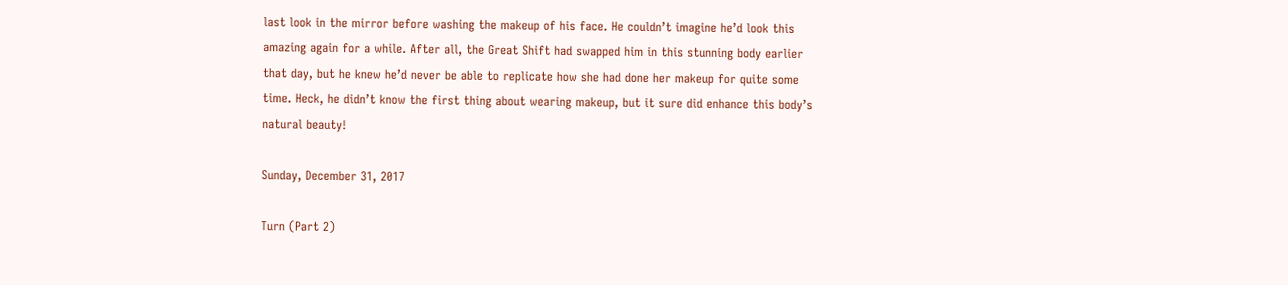last look in the mirror before washing the makeup of his face. He couldn’t imagine he’d look this amazing again for a while. After all, the Great Shift had swapped him in this stunning body earlier that day, but he knew he’d never be able to replicate how she had done her makeup for quite some time. Heck, he didn’t know the first thing about wearing makeup, but it sure did enhance this body’s natural beauty!

Sunday, December 31, 2017

Turn (Part 2)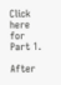Click here for Part 1.

After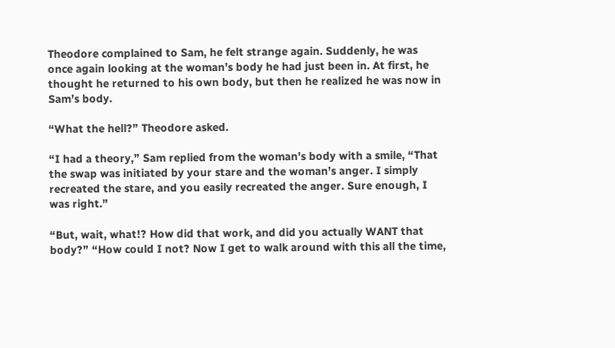Theodore complained to Sam, he felt strange again. Suddenly, he was once again looking at the woman’s body he had just been in. At first, he thought he returned to his own body, but then he realized he was now in Sam’s body.

“What the hell?” Theodore asked.

“I had a theory,” Sam replied from the woman’s body with a smile, “That the swap was initiated by your stare and the woman’s anger. I simply recreated the stare, and you easily recreated the anger. Sure enough, I was right.”

“But, wait, what!? How did that work, and did you actually WANT that body?” “How could I not? Now I get to walk around with this all the time,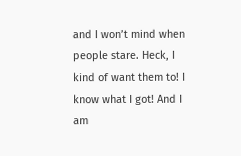and I won’t mind when people stare. Heck, I kind of want them to! I know what I got! And I am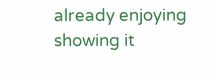already enjoying showing it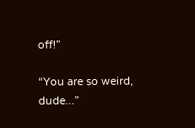off!”

“You are so weird, dude...”